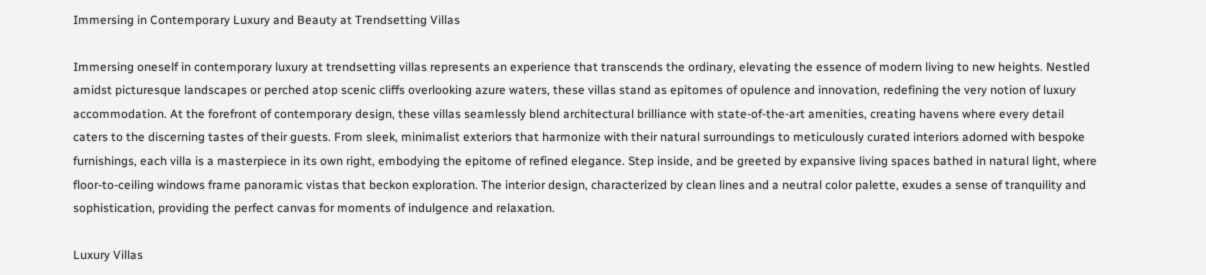Immersing in Contemporary Luxury and Beauty at Trendsetting Villas

Immersing oneself in contemporary luxury at trendsetting villas represents an experience that transcends the ordinary, elevating the essence of modern living to new heights. Nestled amidst picturesque landscapes or perched atop scenic cliffs overlooking azure waters, these villas stand as epitomes of opulence and innovation, redefining the very notion of luxury accommodation. At the forefront of contemporary design, these villas seamlessly blend architectural brilliance with state-of-the-art amenities, creating havens where every detail caters to the discerning tastes of their guests. From sleek, minimalist exteriors that harmonize with their natural surroundings to meticulously curated interiors adorned with bespoke furnishings, each villa is a masterpiece in its own right, embodying the epitome of refined elegance. Step inside, and be greeted by expansive living spaces bathed in natural light, where floor-to-ceiling windows frame panoramic vistas that beckon exploration. The interior design, characterized by clean lines and a neutral color palette, exudes a sense of tranquility and sophistication, providing the perfect canvas for moments of indulgence and relaxation.

Luxury Villas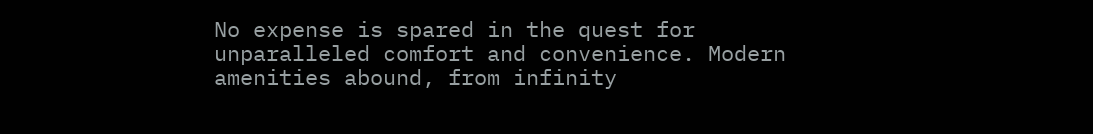No expense is spared in the quest for unparalleled comfort and convenience. Modern amenities abound, from infinity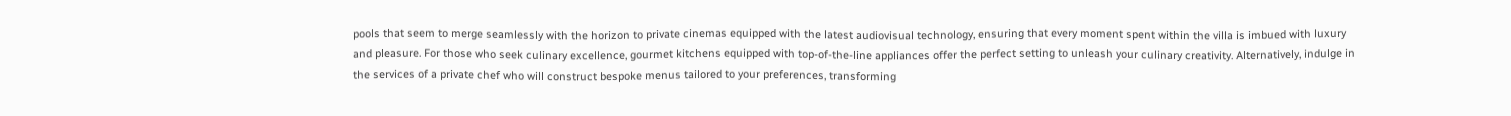pools that seem to merge seamlessly with the horizon to private cinemas equipped with the latest audiovisual technology, ensuring that every moment spent within the villa is imbued with luxury and pleasure. For those who seek culinary excellence, gourmet kitchens equipped with top-of-the-line appliances offer the perfect setting to unleash your culinary creativity. Alternatively, indulge in the services of a private chef who will construct bespoke menus tailored to your preferences, transforming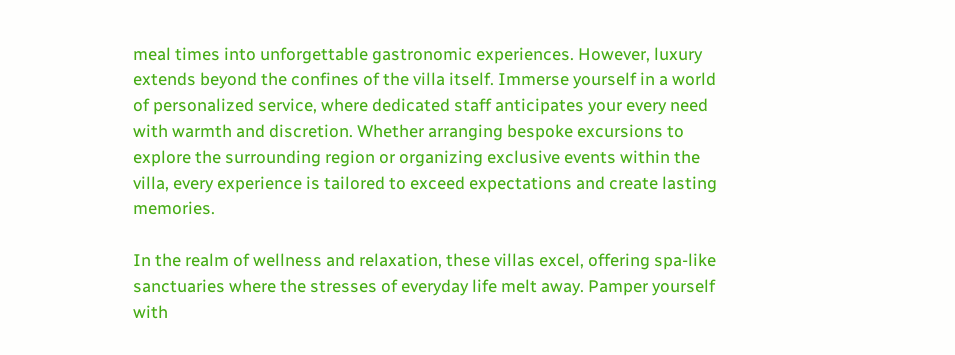meal times into unforgettable gastronomic experiences. However, luxury extends beyond the confines of the villa itself. Immerse yourself in a world of personalized service, where dedicated staff anticipates your every need with warmth and discretion. Whether arranging bespoke excursions to explore the surrounding region or organizing exclusive events within the villa, every experience is tailored to exceed expectations and create lasting memories.

In the realm of wellness and relaxation, these villas excel, offering spa-like sanctuaries where the stresses of everyday life melt away. Pamper yourself with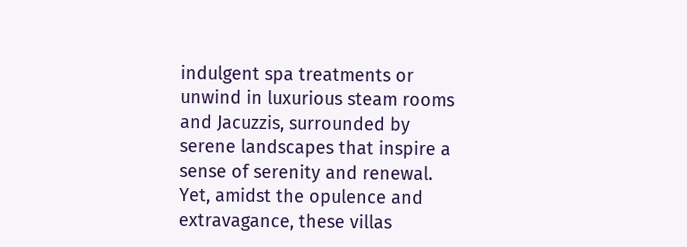indulgent spa treatments or unwind in luxurious steam rooms and Jacuzzis, surrounded by serene landscapes that inspire a sense of serenity and renewal. Yet, amidst the opulence and extravagance, these villas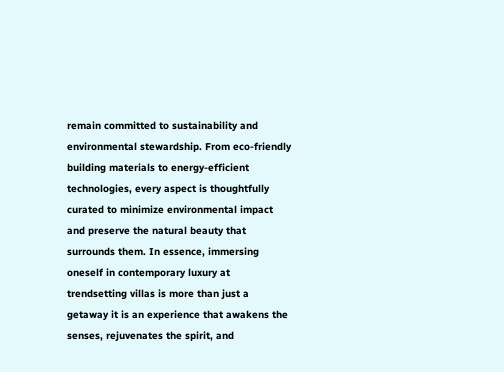remain committed to sustainability and environmental stewardship. From eco-friendly building materials to energy-efficient technologies, every aspect is thoughtfully curated to minimize environmental impact and preserve the natural beauty that surrounds them. In essence, immersing oneself in contemporary luxury at trendsetting villas is more than just a getaway it is an experience that awakens the senses, rejuvenates the spirit, and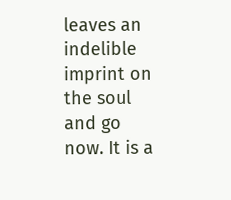leaves an indelible imprint on the soul and go now. It is a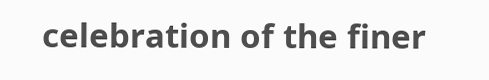celebration of the finer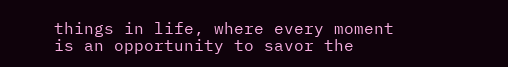things in life, where every moment is an opportunity to savor the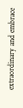extraordinary and embrace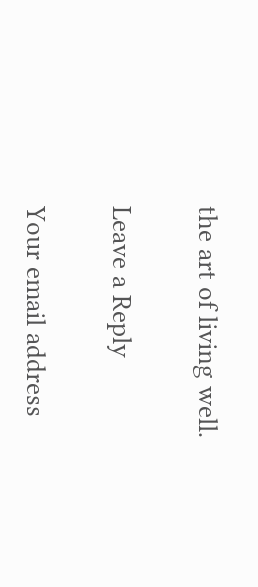the art of living well.

Leave a Reply

Your email address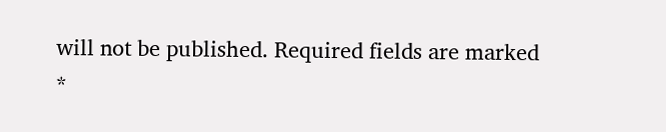will not be published. Required fields are marked *